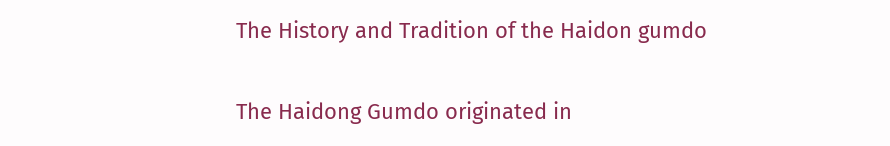The History and Tradition of the Haidon gumdo

The Haidong Gumdo originated in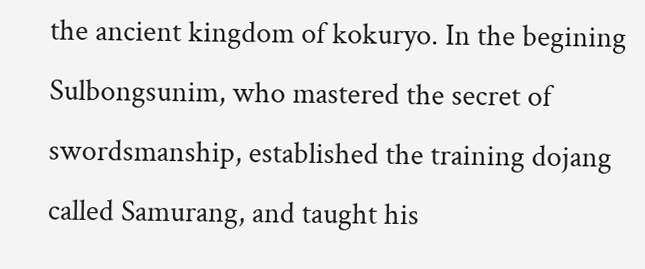the ancient kingdom of kokuryo. In the begining Sulbongsunim, who mastered the secret of swordsmanship, established the training dojang called Samurang, and taught his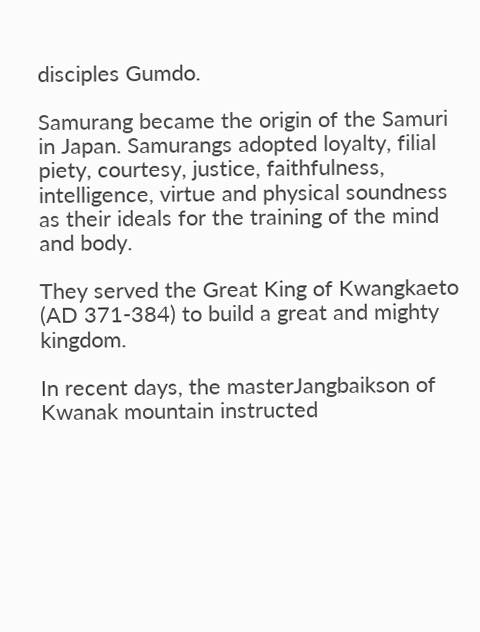disciples Gumdo.

Samurang became the origin of the Samuri in Japan. Samurangs adopted loyalty, filial piety, courtesy, justice, faithfulness, intelligence, virtue and physical soundness as their ideals for the training of the mind and body.

They served the Great King of Kwangkaeto (AD 371-384) to build a great and mighty kingdom.

In recent days, the masterJangbaikson of Kwanak mountain instructed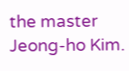the master Jeong-ho Kim.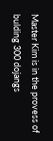Master Kim is in the provess of bulding 300 dojangs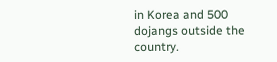in Korea and 500 dojangs outside the country.